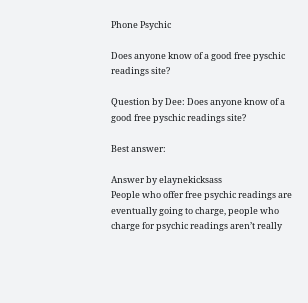Phone Psychic

Does anyone know of a good free pyschic readings site?

Question by Dee: Does anyone know of a good free pyschic readings site?

Best answer:

Answer by elaynekicksass
People who offer free psychic readings are eventually going to charge, people who charge for psychic readings aren’t really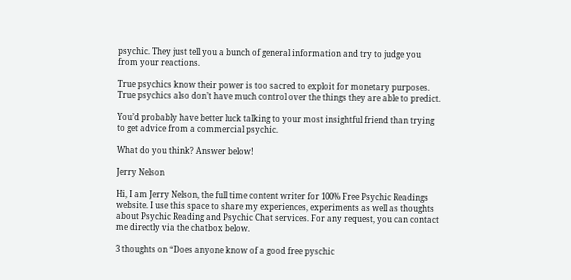psychic. They just tell you a bunch of general information and try to judge you from your reactions.

True psychics know their power is too sacred to exploit for monetary purposes. True psychics also don’t have much control over the things they are able to predict.

You’d probably have better luck talking to your most insightful friend than trying to get advice from a commercial psychic.

What do you think? Answer below!

Jerry Nelson

Hi, I am Jerry Nelson, the full time content writer for 100% Free Psychic Readings website. I use this space to share my experiences, experiments as well as thoughts about Psychic Reading and Psychic Chat services. For any request, you can contact me directly via the chatbox below.

3 thoughts on “Does anyone know of a good free pyschic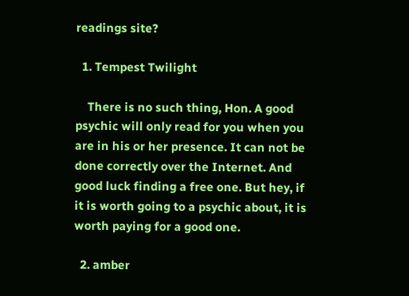readings site?

  1. Tempest Twilight

    There is no such thing, Hon. A good psychic will only read for you when you are in his or her presence. It can not be done correctly over the Internet. And good luck finding a free one. But hey, if it is worth going to a psychic about, it is worth paying for a good one.

  2. amber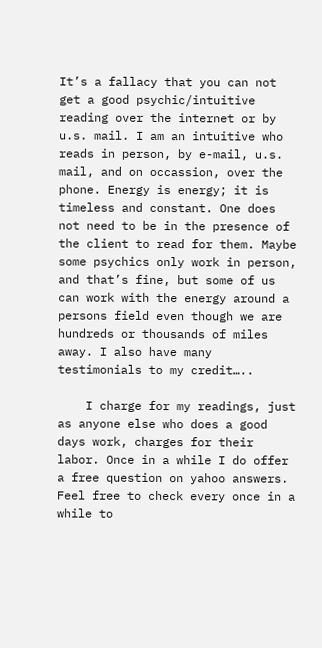It’s a fallacy that you can not get a good psychic/intuitive reading over the internet or by u.s. mail. I am an intuitive who reads in person, by e-mail, u.s. mail, and on occassion, over the phone. Energy is energy; it is timeless and constant. One does not need to be in the presence of the client to read for them. Maybe some psychics only work in person, and that’s fine, but some of us can work with the energy around a persons field even though we are hundreds or thousands of miles away. I also have many testimonials to my credit…..

    I charge for my readings, just as anyone else who does a good days work, charges for their labor. Once in a while I do offer a free question on yahoo answers. Feel free to check every once in a while to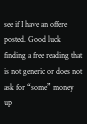see if I have an offere posted. Good luck finding a free reading that is not generic or does not ask for “some” money up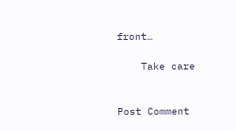front…

    Take care


Post Comment